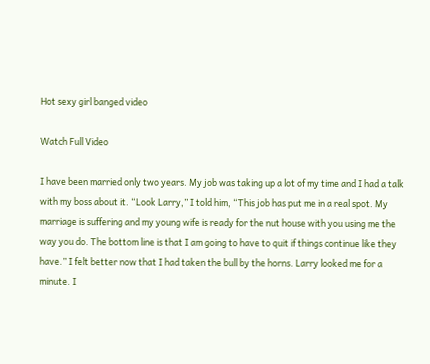Hot sexy girl banged video

Watch Full Video

I have been married only two years. My job was taking up a lot of my time and I had a talk with my boss about it. “Look Larry,” I told him, “This job has put me in a real spot. My marriage is suffering and my young wife is ready for the nut house with you using me the way you do. The bottom line is that I am going to have to quit if things continue like they have.” I felt better now that I had taken the bull by the horns. Larry looked me for a minute. I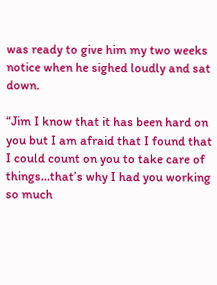was ready to give him my two weeks notice when he sighed loudly and sat down.

“Jim I know that it has been hard on you but I am afraid that I found that I could count on you to take care of things…that’s why I had you working so much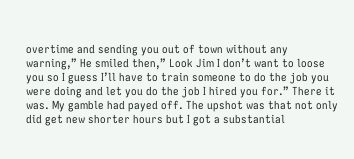overtime and sending you out of town without any warning,” He smiled then,” Look Jim I don’t want to loose you so I guess I’ll have to train someone to do the job you were doing and let you do the job I hired you for.” There it was. My gamble had payed off. The upshot was that not only did get new shorter hours but I got a substantial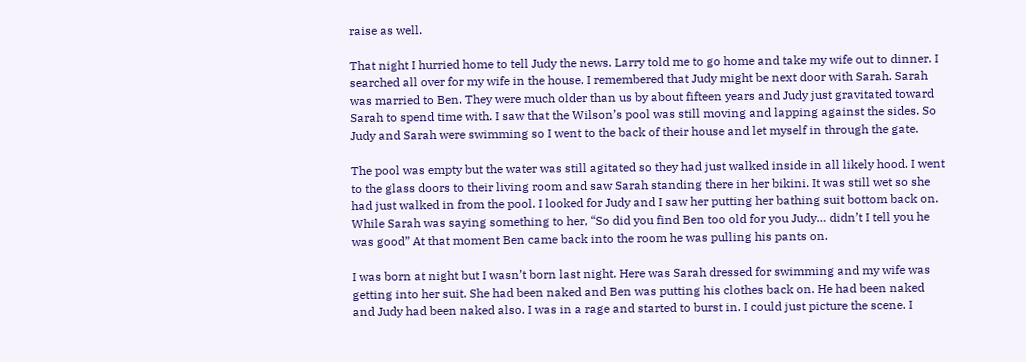raise as well.

That night I hurried home to tell Judy the news. Larry told me to go home and take my wife out to dinner. I searched all over for my wife in the house. I remembered that Judy might be next door with Sarah. Sarah was married to Ben. They were much older than us by about fifteen years and Judy just gravitated toward Sarah to spend time with. I saw that the Wilson’s pool was still moving and lapping against the sides. So Judy and Sarah were swimming so I went to the back of their house and let myself in through the gate.

The pool was empty but the water was still agitated so they had just walked inside in all likely hood. I went to the glass doors to their living room and saw Sarah standing there in her bikini. It was still wet so she had just walked in from the pool. I looked for Judy and I saw her putting her bathing suit bottom back on. While Sarah was saying something to her, “So did you find Ben too old for you Judy… didn’t I tell you he was good” At that moment Ben came back into the room he was pulling his pants on.

I was born at night but I wasn’t born last night. Here was Sarah dressed for swimming and my wife was getting into her suit. She had been naked and Ben was putting his clothes back on. He had been naked and Judy had been naked also. I was in a rage and started to burst in. I could just picture the scene. I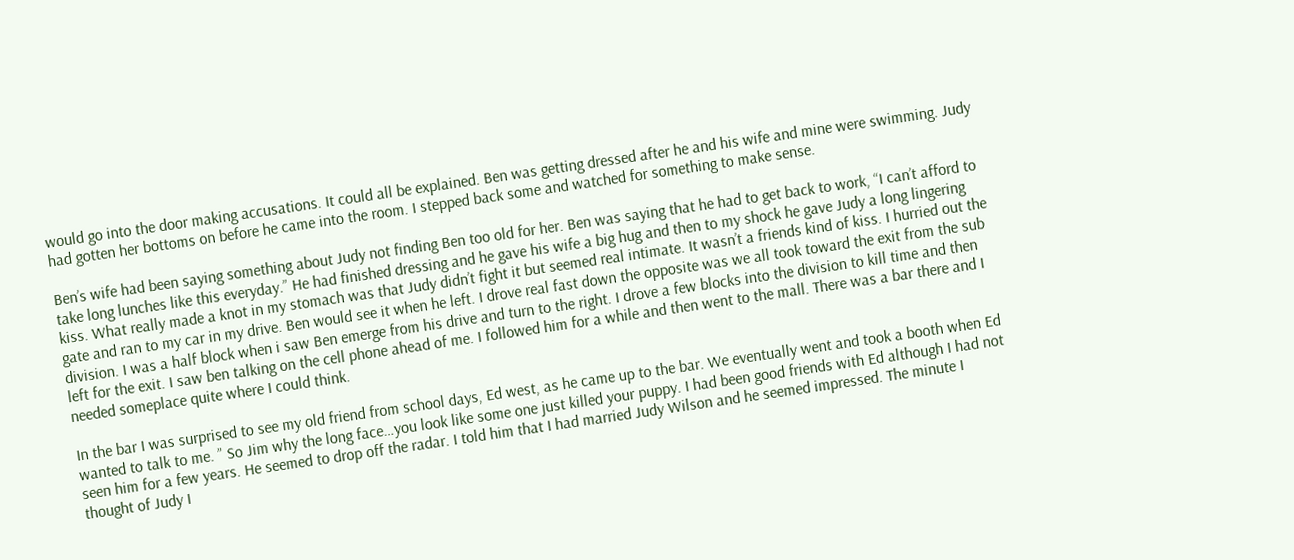would go into the door making accusations. It could all be explained. Ben was getting dressed after he and his wife and mine were swimming. Judy had gotten her bottoms on before he came into the room. I stepped back some and watched for something to make sense.

Ben’s wife had been saying something about Judy not finding Ben too old for her. Ben was saying that he had to get back to work, “I can’t afford to take long lunches like this everyday.” He had finished dressing and he gave his wife a big hug and then to my shock he gave Judy a long lingering kiss. What really made a knot in my stomach was that Judy didn’t fight it but seemed real intimate. It wasn’t a friends kind of kiss. I hurried out the gate and ran to my car in my drive. Ben would see it when he left. I drove real fast down the opposite was we all took toward the exit from the sub division. I was a half block when i saw Ben emerge from his drive and turn to the right. I drove a few blocks into the division to kill time and then left for the exit. I saw ben talking on the cell phone ahead of me. I followed him for a while and then went to the mall. There was a bar there and I needed someplace quite where I could think.

In the bar I was surprised to see my old friend from school days, Ed west, as he came up to the bar. We eventually went and took a booth when Ed wanted to talk to me. ” So Jim why the long face…you look like some one just killed your puppy. I had been good friends with Ed although I had not seen him for a few years. He seemed to drop off the radar. I told him that I had married Judy Wilson and he seemed impressed. The minute I thought of Judy I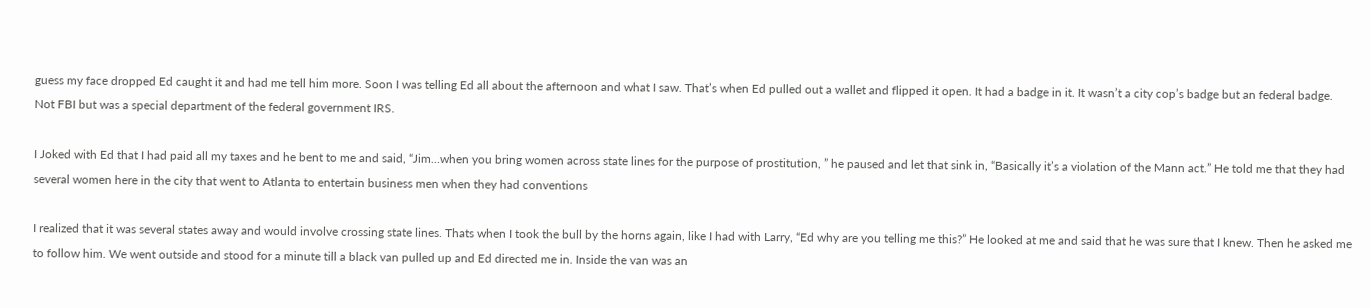guess my face dropped Ed caught it and had me tell him more. Soon I was telling Ed all about the afternoon and what I saw. That’s when Ed pulled out a wallet and flipped it open. It had a badge in it. It wasn’t a city cop’s badge but an federal badge. Not FBI but was a special department of the federal government IRS.

I Joked with Ed that I had paid all my taxes and he bent to me and said, “Jim…when you bring women across state lines for the purpose of prostitution, ” he paused and let that sink in, “Basically it’s a violation of the Mann act.” He told me that they had several women here in the city that went to Atlanta to entertain business men when they had conventions

I realized that it was several states away and would involve crossing state lines. Thats when I took the bull by the horns again, like I had with Larry, “Ed why are you telling me this?” He looked at me and said that he was sure that I knew. Then he asked me to follow him. We went outside and stood for a minute till a black van pulled up and Ed directed me in. Inside the van was an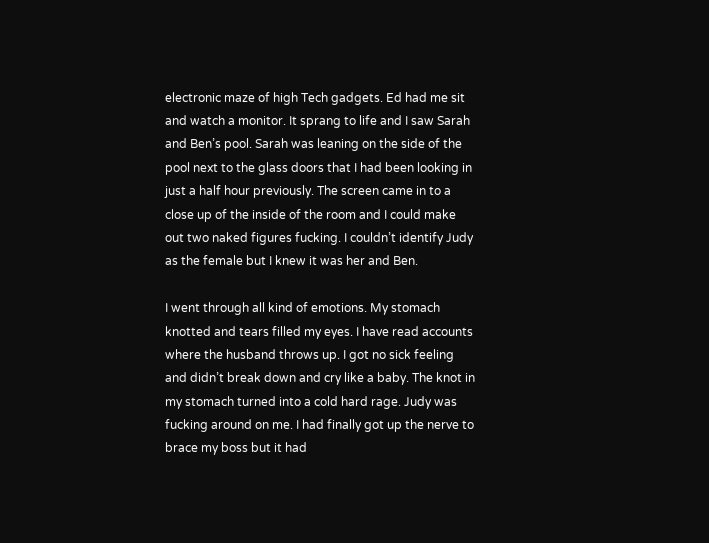electronic maze of high Tech gadgets. Ed had me sit and watch a monitor. It sprang to life and I saw Sarah and Ben’s pool. Sarah was leaning on the side of the pool next to the glass doors that I had been looking in just a half hour previously. The screen came in to a close up of the inside of the room and I could make out two naked figures fucking. I couldn’t identify Judy as the female but I knew it was her and Ben.

I went through all kind of emotions. My stomach knotted and tears filled my eyes. I have read accounts where the husband throws up. I got no sick feeling and didn’t break down and cry like a baby. The knot in my stomach turned into a cold hard rage. Judy was fucking around on me. I had finally got up the nerve to brace my boss but it had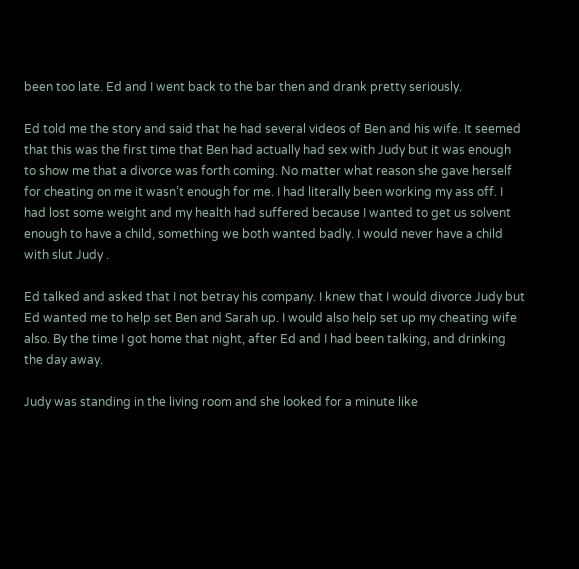been too late. Ed and I went back to the bar then and drank pretty seriously.

Ed told me the story and said that he had several videos of Ben and his wife. It seemed that this was the first time that Ben had actually had sex with Judy but it was enough to show me that a divorce was forth coming. No matter what reason she gave herself for cheating on me it wasn’t enough for me. I had literally been working my ass off. I had lost some weight and my health had suffered because I wanted to get us solvent enough to have a child, something we both wanted badly. I would never have a child with slut Judy .

Ed talked and asked that I not betray his company. I knew that I would divorce Judy but Ed wanted me to help set Ben and Sarah up. I would also help set up my cheating wife also. By the time I got home that night, after Ed and I had been talking, and drinking the day away.

Judy was standing in the living room and she looked for a minute like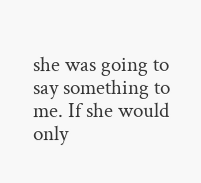she was going to say something to me. If she would only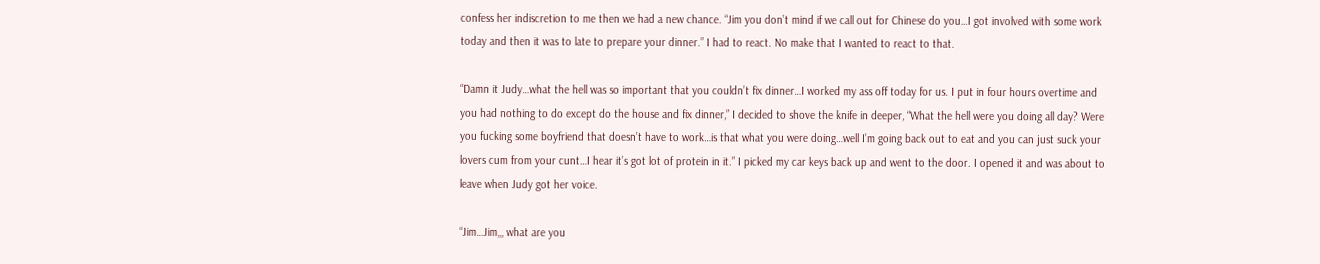confess her indiscretion to me then we had a new chance. “Jim you don’t mind if we call out for Chinese do you…I got involved with some work today and then it was to late to prepare your dinner.” I had to react. No make that I wanted to react to that.

“Damn it Judy…what the hell was so important that you couldn’t fix dinner…I worked my ass off today for us. I put in four hours overtime and you had nothing to do except do the house and fix dinner,” I decided to shove the knife in deeper, “What the hell were you doing all day? Were you fucking some boyfriend that doesn’t have to work…is that what you were doing…well I’m going back out to eat and you can just suck your lovers cum from your cunt…I hear it’s got lot of protein in it.” I picked my car keys back up and went to the door. I opened it and was about to leave when Judy got her voice.

“Jim…Jim,,, what are you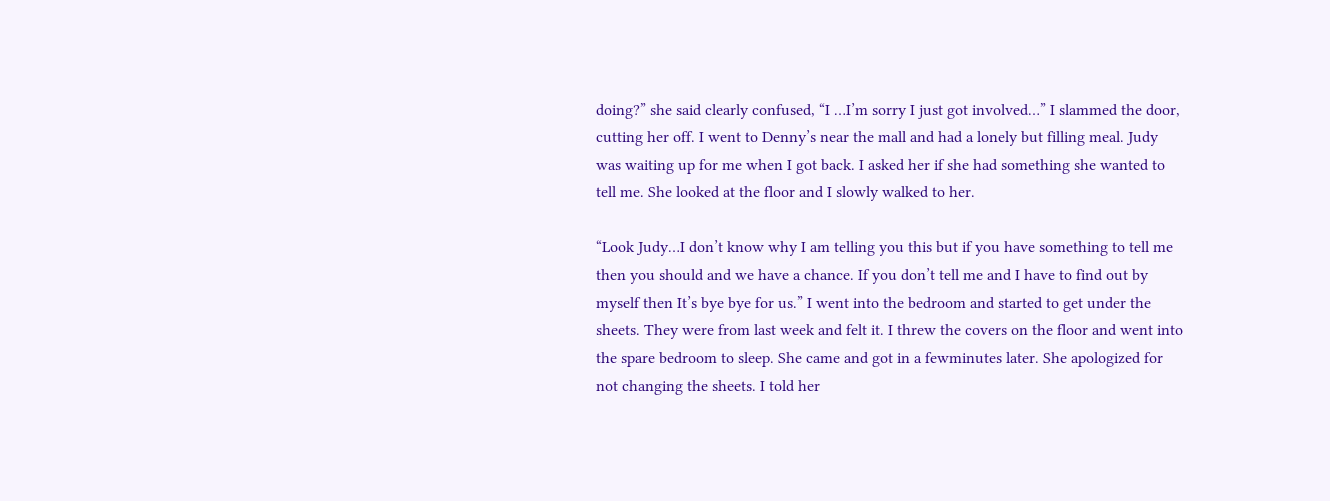doing?” she said clearly confused, “I …I’m sorry I just got involved…” I slammed the door, cutting her off. I went to Denny’s near the mall and had a lonely but filling meal. Judy was waiting up for me when I got back. I asked her if she had something she wanted to tell me. She looked at the floor and I slowly walked to her.

“Look Judy…I don’t know why I am telling you this but if you have something to tell me then you should and we have a chance. If you don’t tell me and I have to find out by myself then It’s bye bye for us.” I went into the bedroom and started to get under the sheets. They were from last week and felt it. I threw the covers on the floor and went into the spare bedroom to sleep. She came and got in a fewminutes later. She apologized for not changing the sheets. I told her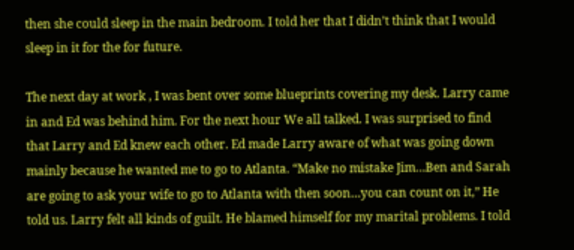then she could sleep in the main bedroom. I told her that I didn’t think that I would sleep in it for the for future.

The next day at work , I was bent over some blueprints covering my desk. Larry came in and Ed was behind him. For the next hour We all talked. I was surprised to find that Larry and Ed knew each other. Ed made Larry aware of what was going down mainly because he wanted me to go to Atlanta. “Make no mistake Jim…Ben and Sarah are going to ask your wife to go to Atlanta with then soon…you can count on it,” He told us. Larry felt all kinds of guilt. He blamed himself for my marital problems. I told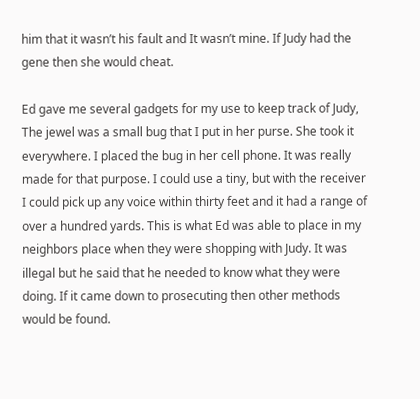him that it wasn’t his fault and It wasn’t mine. If Judy had the gene then she would cheat.

Ed gave me several gadgets for my use to keep track of Judy, The jewel was a small bug that I put in her purse. She took it everywhere. I placed the bug in her cell phone. It was really made for that purpose. I could use a tiny, but with the receiver I could pick up any voice within thirty feet and it had a range of over a hundred yards. This is what Ed was able to place in my neighbors place when they were shopping with Judy. It was illegal but he said that he needed to know what they were doing. If it came down to prosecuting then other methods would be found.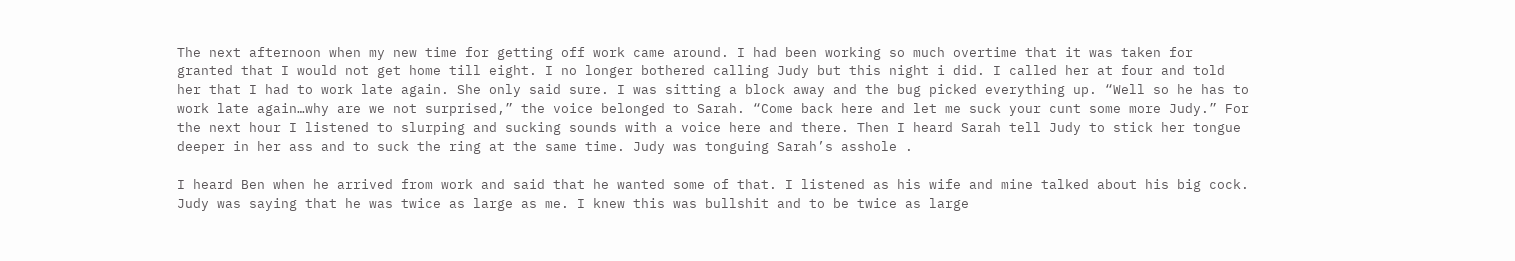The next afternoon when my new time for getting off work came around. I had been working so much overtime that it was taken for granted that I would not get home till eight. I no longer bothered calling Judy but this night i did. I called her at four and told her that I had to work late again. She only said sure. I was sitting a block away and the bug picked everything up. “Well so he has to work late again…why are we not surprised,” the voice belonged to Sarah. “Come back here and let me suck your cunt some more Judy.” For the next hour I listened to slurping and sucking sounds with a voice here and there. Then I heard Sarah tell Judy to stick her tongue deeper in her ass and to suck the ring at the same time. Judy was tonguing Sarah’s asshole .

I heard Ben when he arrived from work and said that he wanted some of that. I listened as his wife and mine talked about his big cock. Judy was saying that he was twice as large as me. I knew this was bullshit and to be twice as large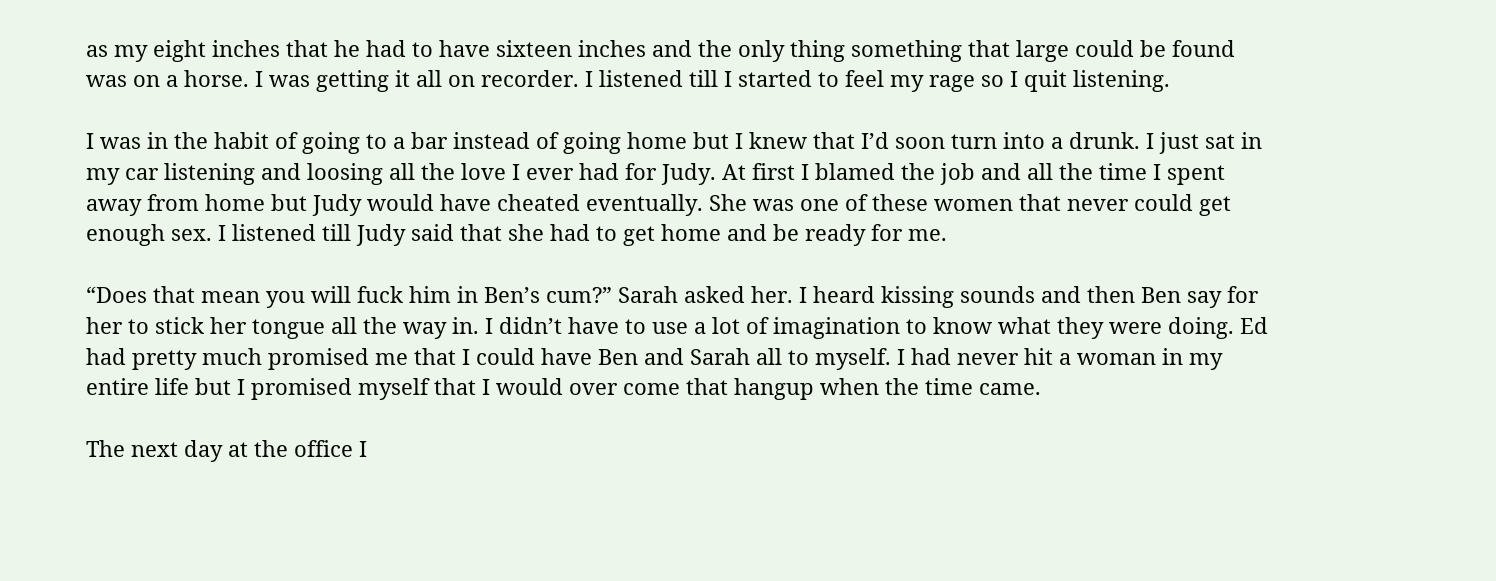as my eight inches that he had to have sixteen inches and the only thing something that large could be found was on a horse. I was getting it all on recorder. I listened till I started to feel my rage so I quit listening.

I was in the habit of going to a bar instead of going home but I knew that I’d soon turn into a drunk. I just sat in my car listening and loosing all the love I ever had for Judy. At first I blamed the job and all the time I spent away from home but Judy would have cheated eventually. She was one of these women that never could get enough sex. I listened till Judy said that she had to get home and be ready for me.

“Does that mean you will fuck him in Ben’s cum?” Sarah asked her. I heard kissing sounds and then Ben say for her to stick her tongue all the way in. I didn’t have to use a lot of imagination to know what they were doing. Ed had pretty much promised me that I could have Ben and Sarah all to myself. I had never hit a woman in my entire life but I promised myself that I would over come that hangup when the time came.

The next day at the office I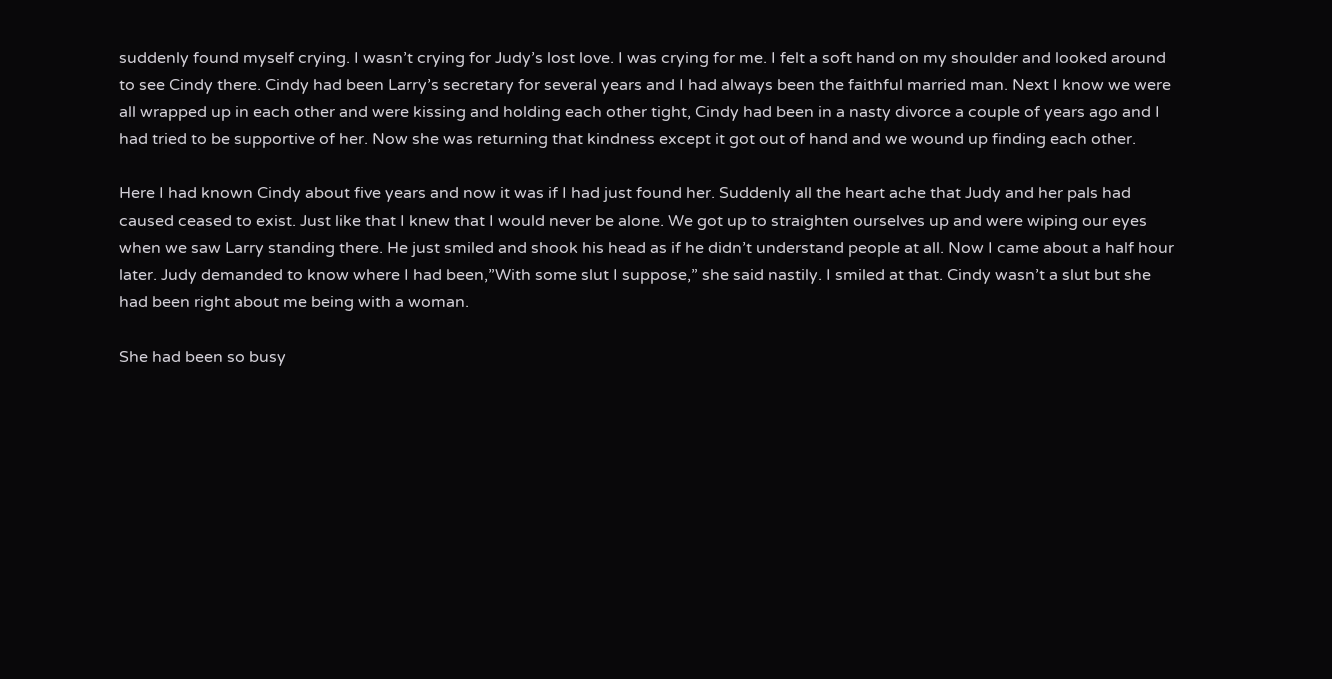suddenly found myself crying. I wasn’t crying for Judy’s lost love. I was crying for me. I felt a soft hand on my shoulder and looked around to see Cindy there. Cindy had been Larry’s secretary for several years and I had always been the faithful married man. Next I know we were all wrapped up in each other and were kissing and holding each other tight, Cindy had been in a nasty divorce a couple of years ago and I had tried to be supportive of her. Now she was returning that kindness except it got out of hand and we wound up finding each other.

Here I had known Cindy about five years and now it was if I had just found her. Suddenly all the heart ache that Judy and her pals had caused ceased to exist. Just like that I knew that I would never be alone. We got up to straighten ourselves up and were wiping our eyes when we saw Larry standing there. He just smiled and shook his head as if he didn’t understand people at all. Now I came about a half hour later. Judy demanded to know where I had been,”With some slut I suppose,” she said nastily. I smiled at that. Cindy wasn’t a slut but she had been right about me being with a woman.

She had been so busy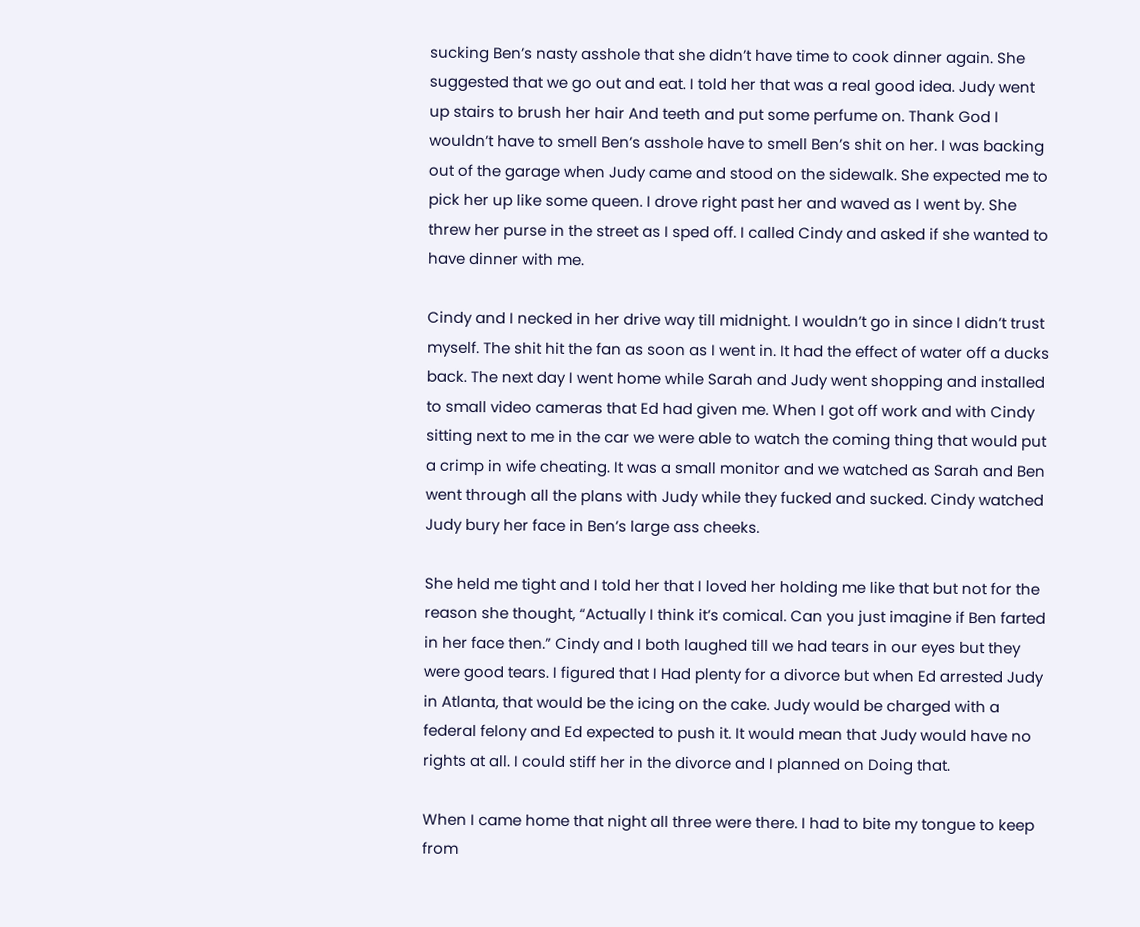sucking Ben’s nasty asshole that she didn’t have time to cook dinner again. She suggested that we go out and eat. I told her that was a real good idea. Judy went up stairs to brush her hair And teeth and put some perfume on. Thank God I wouldn’t have to smell Ben’s asshole have to smell Ben’s shit on her. I was backing out of the garage when Judy came and stood on the sidewalk. She expected me to pick her up like some queen. I drove right past her and waved as I went by. She threw her purse in the street as I sped off. I called Cindy and asked if she wanted to have dinner with me.

Cindy and I necked in her drive way till midnight. I wouldn’t go in since I didn’t trust myself. The shit hit the fan as soon as I went in. It had the effect of water off a ducks back. The next day I went home while Sarah and Judy went shopping and installed to small video cameras that Ed had given me. When I got off work and with Cindy sitting next to me in the car we were able to watch the coming thing that would put a crimp in wife cheating. It was a small monitor and we watched as Sarah and Ben went through all the plans with Judy while they fucked and sucked. Cindy watched Judy bury her face in Ben’s large ass cheeks.

She held me tight and I told her that I loved her holding me like that but not for the reason she thought, “Actually I think it’s comical. Can you just imagine if Ben farted in her face then.” Cindy and I both laughed till we had tears in our eyes but they were good tears. I figured that I Had plenty for a divorce but when Ed arrested Judy in Atlanta, that would be the icing on the cake. Judy would be charged with a federal felony and Ed expected to push it. It would mean that Judy would have no rights at all. I could stiff her in the divorce and I planned on Doing that.

When I came home that night all three were there. I had to bite my tongue to keep from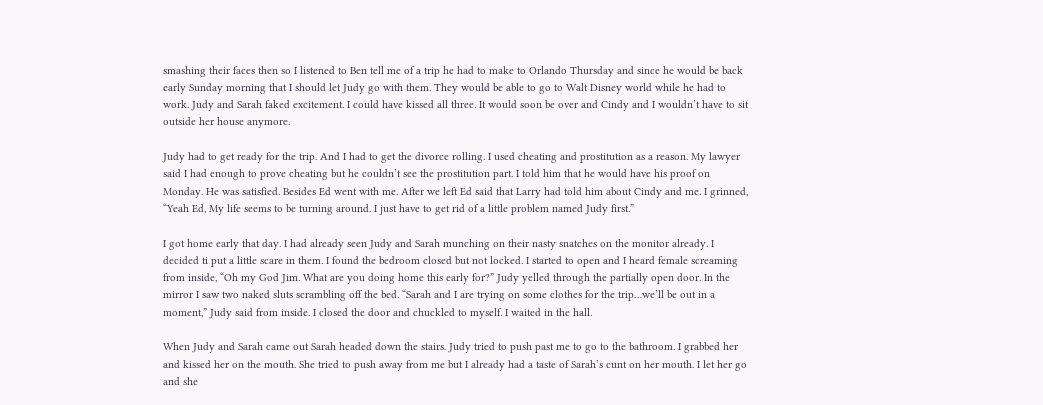smashing their faces then so I listened to Ben tell me of a trip he had to make to Orlando Thursday and since he would be back early Sunday morning that I should let Judy go with them. They would be able to go to Walt Disney world while he had to work. Judy and Sarah faked excitement. I could have kissed all three. It would soon be over and Cindy and I wouldn’t have to sit outside her house anymore.

Judy had to get ready for the trip. And I had to get the divorce rolling. I used cheating and prostitution as a reason. My lawyer said I had enough to prove cheating but he couldn’t see the prostitution part. I told him that he would have his proof on Monday. He was satisfied. Besides Ed went with me. After we left Ed said that Larry had told him about Cindy and me. I grinned, “Yeah Ed, My life seems to be turning around. I just have to get rid of a little problem named Judy first.”

I got home early that day. I had already seen Judy and Sarah munching on their nasty snatches on the monitor already. I decided ti put a little scare in them. I found the bedroom closed but not locked. I started to open and I heard female screaming from inside, “Oh my God Jim. What are you doing home this early for?” Judy yelled through the partially open door. In the mirror I saw two naked sluts scrambling off the bed. “Sarah and I are trying on some clothes for the trip…we’ll be out in a moment,” Judy said from inside. I closed the door and chuckled to myself. I waited in the hall.

When Judy and Sarah came out Sarah headed down the stairs. Judy tried to push past me to go to the bathroom. I grabbed her and kissed her on the mouth. She tried to push away from me but I already had a taste of Sarah’s cunt on her mouth. I let her go and she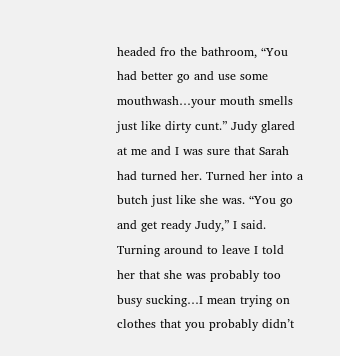headed fro the bathroom, “You had better go and use some mouthwash…your mouth smells just like dirty cunt.” Judy glared at me and I was sure that Sarah had turned her. Turned her into a butch just like she was. “You go and get ready Judy,” I said. Turning around to leave I told her that she was probably too busy sucking…I mean trying on clothes that you probably didn’t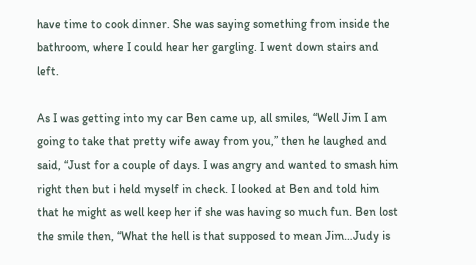have time to cook dinner. She was saying something from inside the bathroom, where I could hear her gargling. I went down stairs and left.

As I was getting into my car Ben came up, all smiles, “Well Jim I am going to take that pretty wife away from you,” then he laughed and said, “Just for a couple of days. I was angry and wanted to smash him right then but i held myself in check. I looked at Ben and told him that he might as well keep her if she was having so much fun. Ben lost the smile then, “What the hell is that supposed to mean Jim…Judy is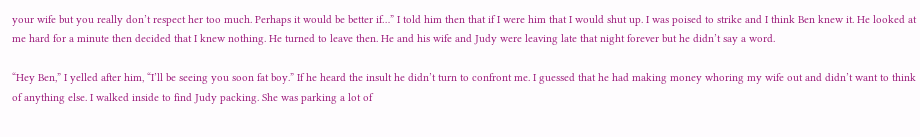your wife but you really don’t respect her too much. Perhaps it would be better if…” I told him then that if I were him that I would shut up. I was poised to strike and I think Ben knew it. He looked at me hard for a minute then decided that I knew nothing. He turned to leave then. He and his wife and Judy were leaving late that night forever but he didn’t say a word.

“Hey Ben,” I yelled after him, “I’ll be seeing you soon fat boy.” If he heard the insult he didn’t turn to confront me. I guessed that he had making money whoring my wife out and didn’t want to think of anything else. I walked inside to find Judy packing. She was parking a lot of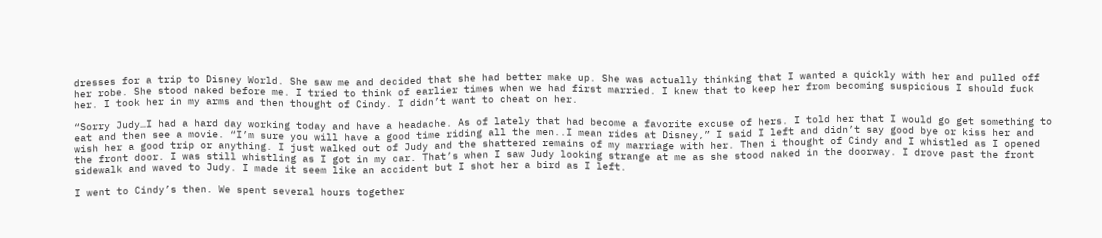dresses for a trip to Disney World. She saw me and decided that she had better make up. She was actually thinking that I wanted a quickly with her and pulled off her robe. She stood naked before me. I tried to think of earlier times when we had first married. I knew that to keep her from becoming suspicious I should fuck her. I took her in my arms and then thought of Cindy. I didn’t want to cheat on her.

“Sorry Judy…I had a hard day working today and have a headache. As of lately that had become a favorite excuse of hers. I told her that I would go get something to eat and then see a movie. “I’m sure you will have a good time riding all the men..I mean rides at Disney,” I said I left and didn’t say good bye or kiss her and wish her a good trip or anything. I just walked out of Judy and the shattered remains of my marriage with her. Then i thought of Cindy and I whistled as I opened the front door. I was still whistling as I got in my car. That’s when I saw Judy looking strange at me as she stood naked in the doorway. I drove past the front sidewalk and waved to Judy. I made it seem like an accident but I shot her a bird as I left.

I went to Cindy’s then. We spent several hours together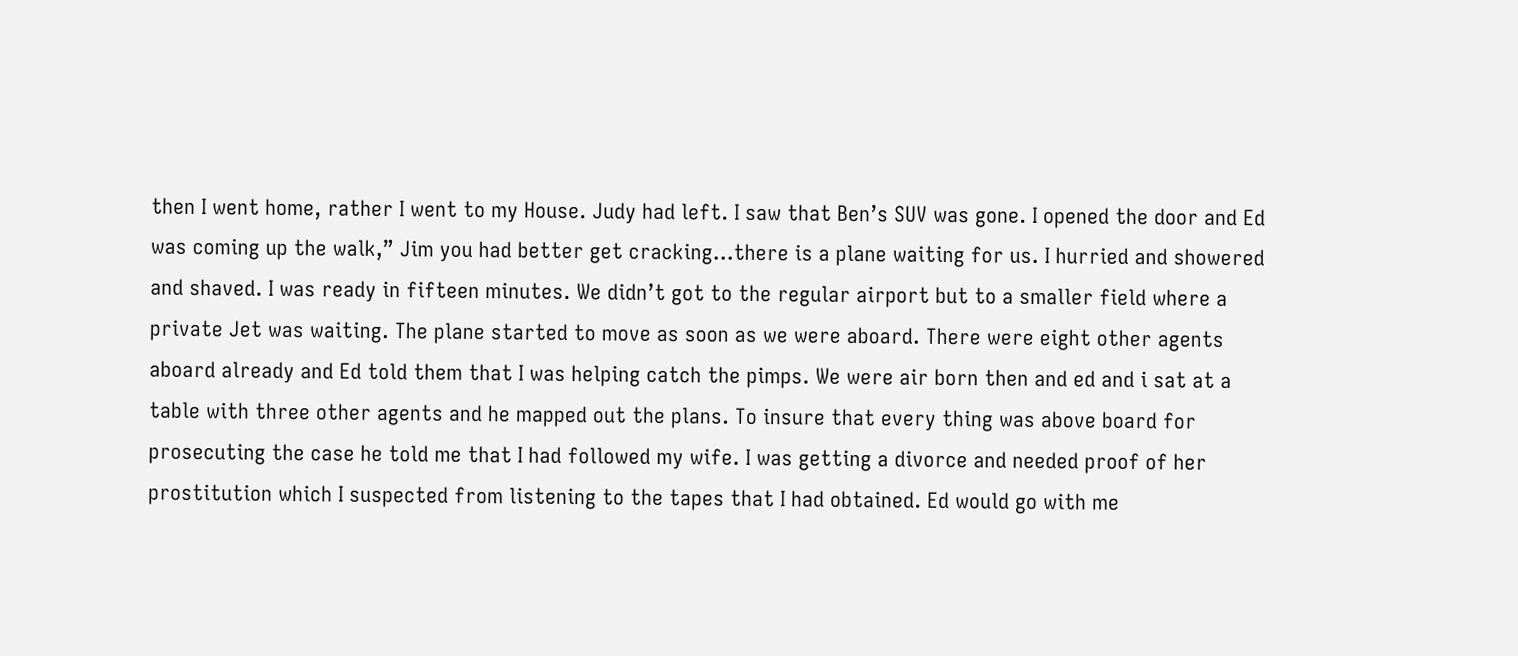then I went home, rather I went to my House. Judy had left. I saw that Ben’s SUV was gone. I opened the door and Ed was coming up the walk,” Jim you had better get cracking…there is a plane waiting for us. I hurried and showered and shaved. I was ready in fifteen minutes. We didn’t got to the regular airport but to a smaller field where a private Jet was waiting. The plane started to move as soon as we were aboard. There were eight other agents aboard already and Ed told them that I was helping catch the pimps. We were air born then and ed and i sat at a table with three other agents and he mapped out the plans. To insure that every thing was above board for prosecuting the case he told me that I had followed my wife. I was getting a divorce and needed proof of her prostitution which I suspected from listening to the tapes that I had obtained. Ed would go with me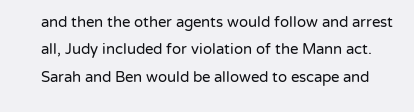and then the other agents would follow and arrest all, Judy included for violation of the Mann act. Sarah and Ben would be allowed to escape and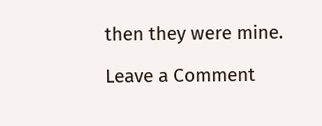then they were mine.

Leave a Comment